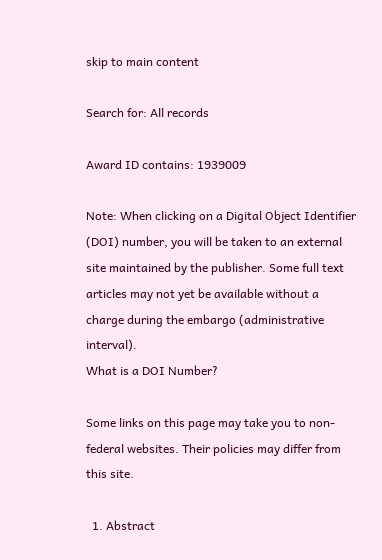skip to main content

Search for: All records

Award ID contains: 1939009

Note: When clicking on a Digital Object Identifier (DOI) number, you will be taken to an external site maintained by the publisher. Some full text articles may not yet be available without a charge during the embargo (administrative interval).
What is a DOI Number?

Some links on this page may take you to non-federal websites. Their policies may differ from this site.

  1. Abstract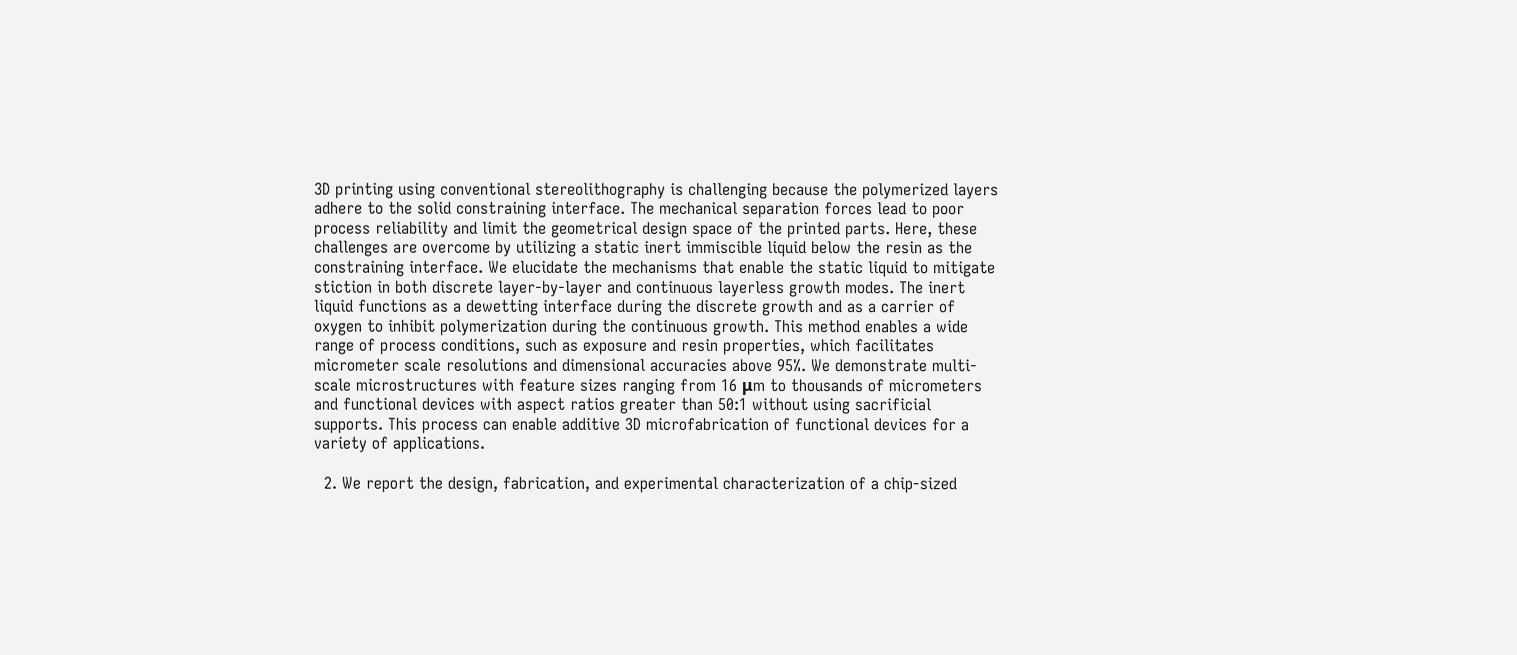3D printing using conventional stereolithography is challenging because the polymerized layers adhere to the solid constraining interface. The mechanical separation forces lead to poor process reliability and limit the geometrical design space of the printed parts. Here, these challenges are overcome by utilizing a static inert immiscible liquid below the resin as the constraining interface. We elucidate the mechanisms that enable the static liquid to mitigate stiction in both discrete layer-by-layer and continuous layerless growth modes. The inert liquid functions as a dewetting interface during the discrete growth and as a carrier of oxygen to inhibit polymerization during the continuous growth. This method enables a wide range of process conditions, such as exposure and resin properties, which facilitates micrometer scale resolutions and dimensional accuracies above 95%. We demonstrate multi-scale microstructures with feature sizes ranging from 16 μm to thousands of micrometers and functional devices with aspect ratios greater than 50:1 without using sacrificial supports. This process can enable additive 3D microfabrication of functional devices for a variety of applications.

  2. We report the design, fabrication, and experimental characterization of a chip-sized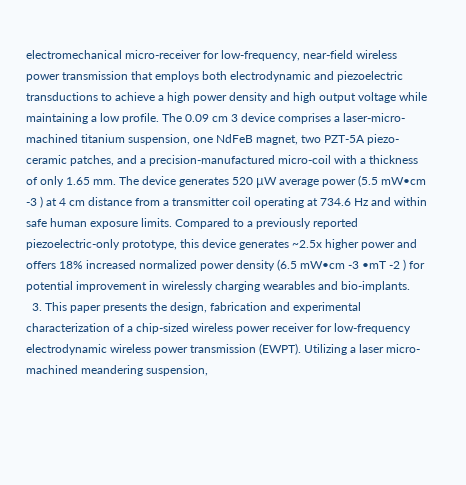electromechanical micro-receiver for low-frequency, near-field wireless power transmission that employs both electrodynamic and piezoelectric transductions to achieve a high power density and high output voltage while maintaining a low profile. The 0.09 cm 3 device comprises a laser-micro-machined titanium suspension, one NdFeB magnet, two PZT-5A piezo-ceramic patches, and a precision-manufactured micro-coil with a thickness of only 1.65 mm. The device generates 520 μW average power (5.5 mW•cm -3 ) at 4 cm distance from a transmitter coil operating at 734.6 Hz and within safe human exposure limits. Compared to a previously reported piezoelectric-only prototype, this device generates ~2.5x higher power and offers 18% increased normalized power density (6.5 mW•cm -3 •mT -2 ) for potential improvement in wirelessly charging wearables and bio-implants.
  3. This paper presents the design, fabrication and experimental characterization of a chip-sized wireless power receiver for low-frequency electrodynamic wireless power transmission (EWPT). Utilizing a laser micro-machined meandering suspension,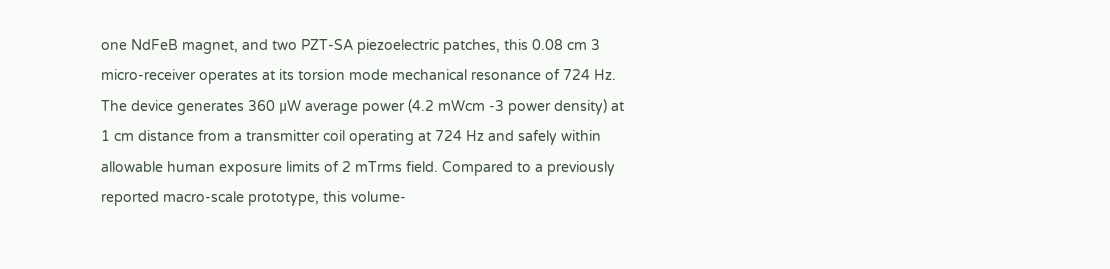one NdFeB magnet, and two PZT-SA piezoelectric patches, this 0.08 cm 3 micro-receiver operates at its torsion mode mechanical resonance of 724 Hz. The device generates 360 μW average power (4.2 mWcm -3 power density) at 1 cm distance from a transmitter coil operating at 724 Hz and safely within allowable human exposure limits of 2 mTrms field. Compared to a previously reported macro-scale prototype, this volume-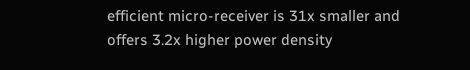efficient micro-receiver is 31x smaller and offers 3.2x higher power density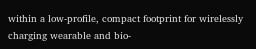within a low-profile, compact footprint for wirelessly charging wearable and bio-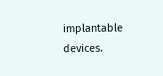implantable devices.